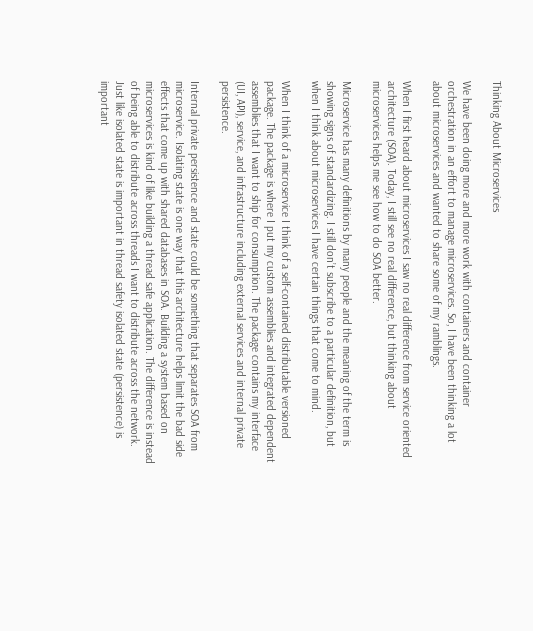Thinking About Microservices

We have been doing more and more work with containers and container orchestration in an effort to manage microservices. So, I have been thinking a lot about microservices and wanted to share some of my ramblings.

When I first heard about microservices I saw no real difference from service oriented architecture (SOA). Today, I still see no real difference, but thinking about microservices helps me see how to do SOA better.

Microservice has many definitions by many people and the meaning of the term is showing signs of standardizing. I still don’t subscribe to a particular definition, but when I think about microservices I have certain things that come to mind.

When I think of a microservice I think of a self-contained distributable versioned package. The package is where I put my custom assemblies and integrated dependent assemblies that I want to ship for consumption. The package contains my interface (UI, API), service, and infrastructure including external services and internal private persistence.

Internal private persistence and state could be something that separates SOA from microservice. Isolating state is one way that this architecture helps limit the bad side effects that come up with shared databases in SOA. Building a system based on microservices is kind of like building a thread safe application. The difference is instead of being able to distribute across threads I want to distribute across the network. Just like isolated state is important in thread safety isolated state (persistence) is important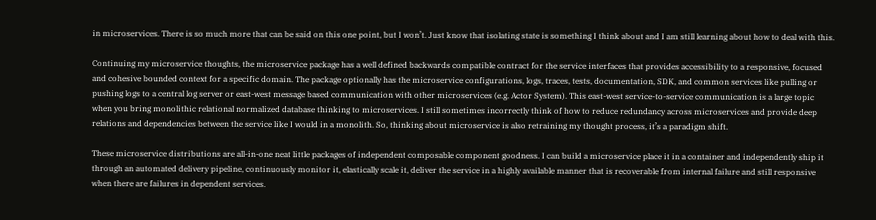in microservices. There is so much more that can be said on this one point, but I won’t. Just know that isolating state is something I think about and I am still learning about how to deal with this.

Continuing my microservice thoughts, the microservice package has a well defined backwards compatible contract for the service interfaces that provides accessibility to a responsive, focused and cohesive bounded context for a specific domain. The package optionally has the microservice configurations, logs, traces, tests, documentation, SDK, and common services like pulling or pushing logs to a central log server or east-west message based communication with other microservices (e.g. Actor System). This east-west service-to-service communication is a large topic when you bring monolithic relational normalized database thinking to microservices. I still sometimes incorrectly think of how to reduce redundancy across microservices and provide deep relations and dependencies between the service like I would in a monolith. So, thinking about microservice is also retraining my thought process, it’s a paradigm shift.

These microservice distributions are all-in-one neat little packages of independent composable component goodness. I can build a microservice place it in a container and independently ship it through an automated delivery pipeline, continuously monitor it, elastically scale it, deliver the service in a highly available manner that is recoverable from internal failure and still responsive when there are failures in dependent services.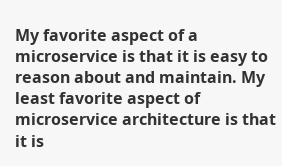My favorite aspect of a microservice is that it is easy to reason about and maintain. My least favorite aspect of microservice architecture is that it is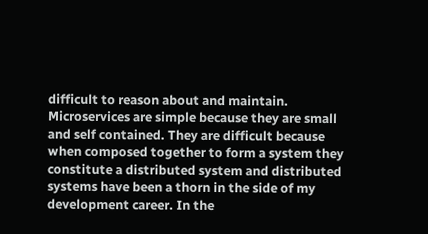difficult to reason about and maintain. Microservices are simple because they are small and self contained. They are difficult because when composed together to form a system they constitute a distributed system and distributed systems have been a thorn in the side of my development career. In the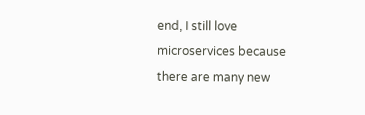end, I still love microservices because there are many new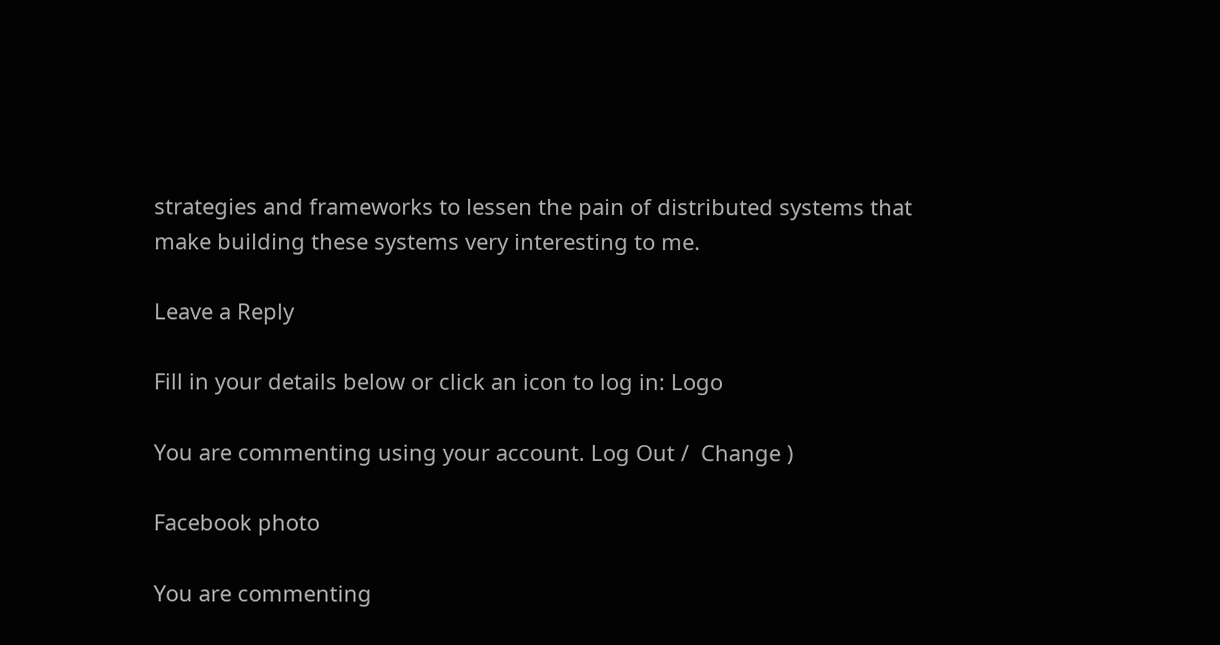strategies and frameworks to lessen the pain of distributed systems that make building these systems very interesting to me.

Leave a Reply

Fill in your details below or click an icon to log in: Logo

You are commenting using your account. Log Out /  Change )

Facebook photo

You are commenting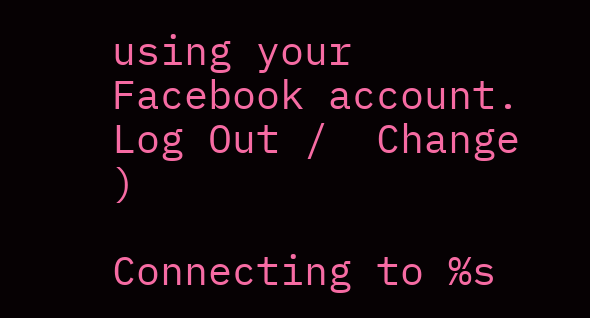using your Facebook account. Log Out /  Change )

Connecting to %s